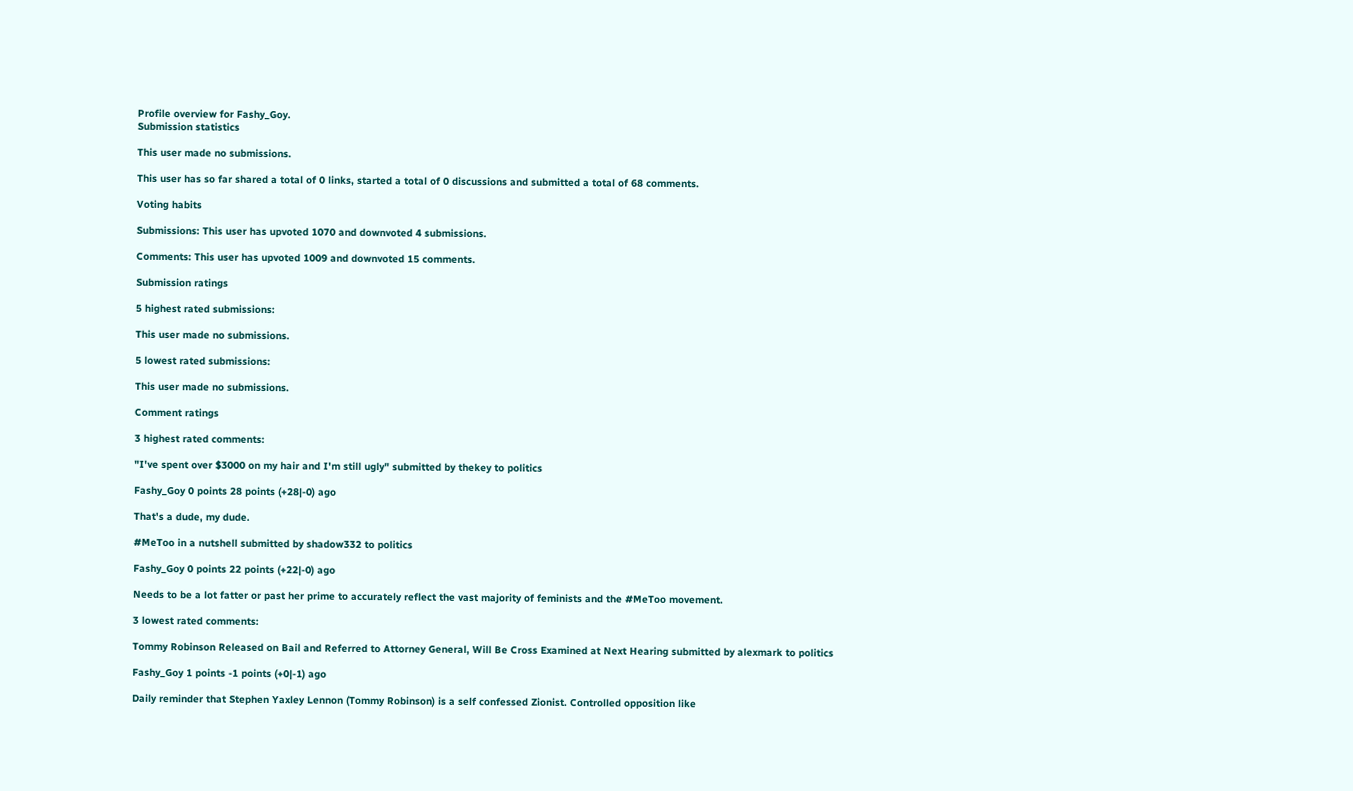Profile overview for Fashy_Goy.
Submission statistics

This user made no submissions.

This user has so far shared a total of 0 links, started a total of 0 discussions and submitted a total of 68 comments.

Voting habits

Submissions: This user has upvoted 1070 and downvoted 4 submissions.

Comments: This user has upvoted 1009 and downvoted 15 comments.

Submission ratings

5 highest rated submissions:

This user made no submissions.

5 lowest rated submissions:

This user made no submissions.

Comment ratings

3 highest rated comments:

"I've spent over $3000 on my hair and I'm still ugly" submitted by thekey to politics

Fashy_Goy 0 points 28 points (+28|-0) ago

That's a dude, my dude.

#MeToo in a nutshell submitted by shadow332 to politics

Fashy_Goy 0 points 22 points (+22|-0) ago

Needs to be a lot fatter or past her prime to accurately reflect the vast majority of feminists and the #MeToo movement.

3 lowest rated comments:

Tommy Robinson Released on Bail and Referred to Attorney General, Will Be Cross Examined at Next Hearing submitted by alexmark to politics

Fashy_Goy 1 points -1 points (+0|-1) ago

Daily reminder that Stephen Yaxley Lennon (Tommy Robinson) is a self confessed Zionist. Controlled opposition like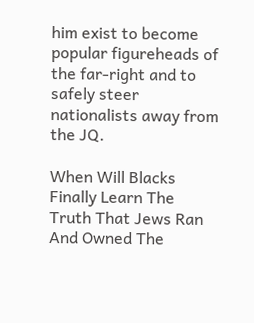him exist to become popular figureheads of the far-right and to safely steer nationalists away from the JQ.

When Will Blacks Finally Learn The Truth That Jews Ran And Owned The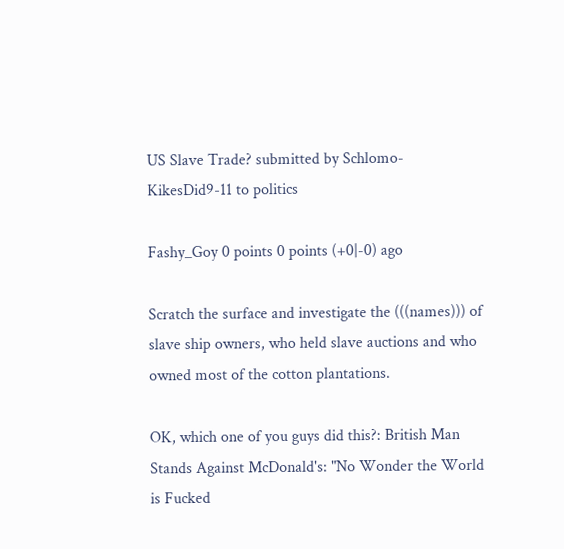US Slave Trade? submitted by Schlomo-KikesDid9-11 to politics

Fashy_Goy 0 points 0 points (+0|-0) ago

Scratch the surface and investigate the (((names))) of slave ship owners, who held slave auctions and who owned most of the cotton plantations.

OK, which one of you guys did this?: British Man Stands Against McDonald's: "No Wonder the World is Fucked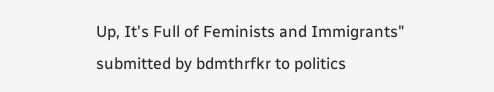Up, It's Full of Feminists and Immigrants" submitted by bdmthrfkr to politics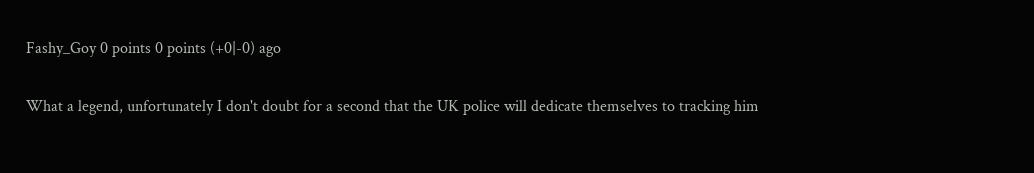Fashy_Goy 0 points 0 points (+0|-0) ago

What a legend, unfortunately I don't doubt for a second that the UK police will dedicate themselves to tracking him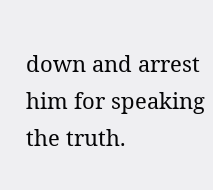down and arrest him for speaking the truth.